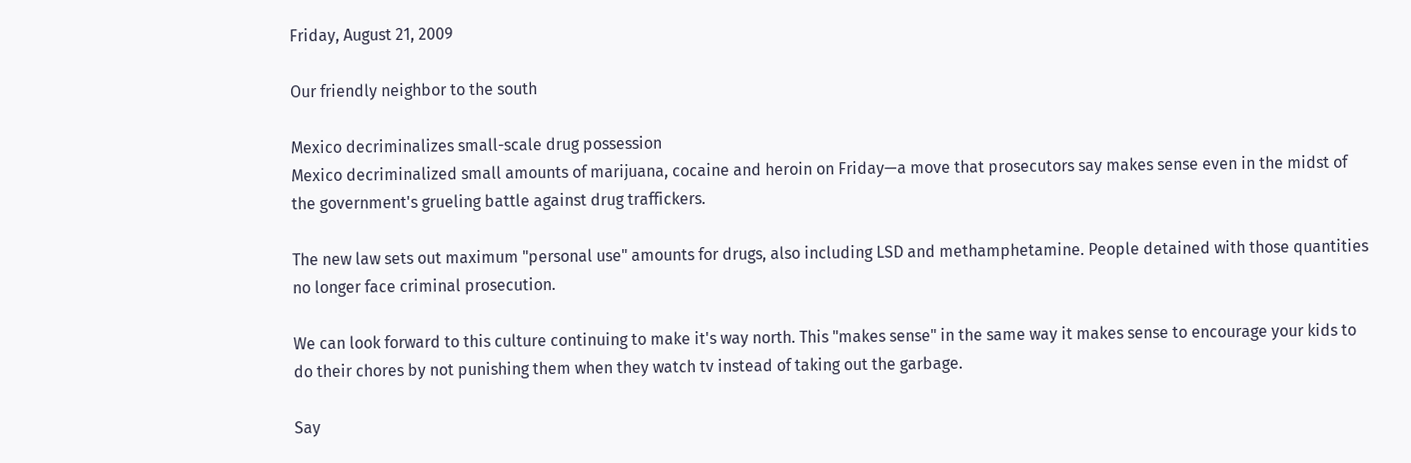Friday, August 21, 2009

Our friendly neighbor to the south

Mexico decriminalizes small-scale drug possession
Mexico decriminalized small amounts of marijuana, cocaine and heroin on Friday—a move that prosecutors say makes sense even in the midst of the government's grueling battle against drug traffickers.

The new law sets out maximum "personal use" amounts for drugs, also including LSD and methamphetamine. People detained with those quantities no longer face criminal prosecution.

We can look forward to this culture continuing to make it's way north. This "makes sense" in the same way it makes sense to encourage your kids to do their chores by not punishing them when they watch tv instead of taking out the garbage.

Say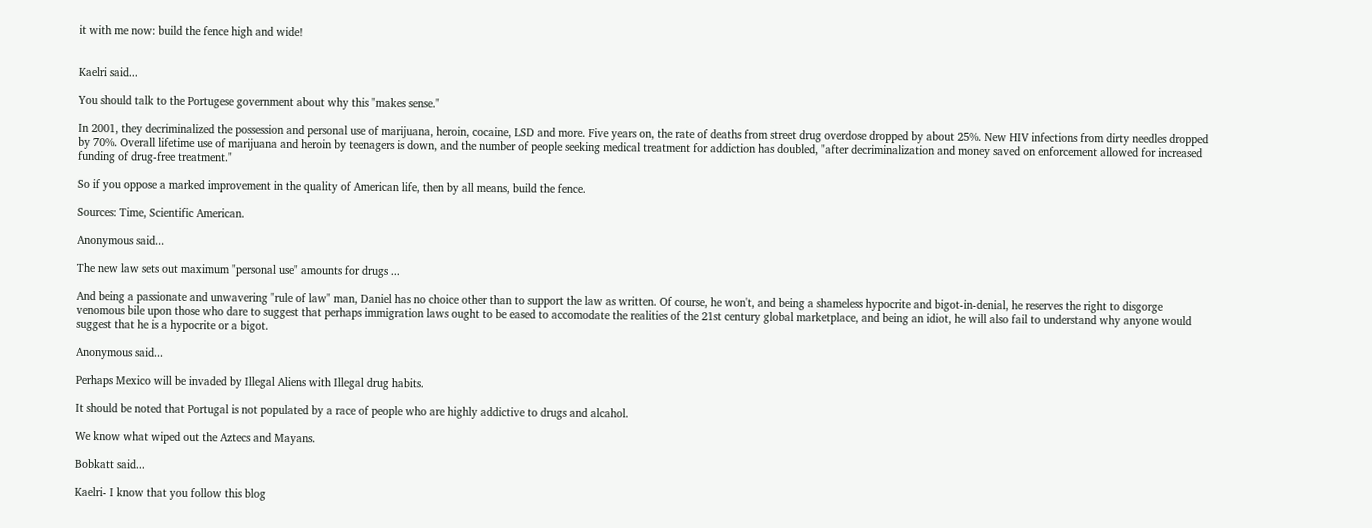it with me now: build the fence high and wide!


Kaelri said...

You should talk to the Portugese government about why this "makes sense."

In 2001, they decriminalized the possession and personal use of marijuana, heroin, cocaine, LSD and more. Five years on, the rate of deaths from street drug overdose dropped by about 25%. New HIV infections from dirty needles dropped by 70%. Overall lifetime use of marijuana and heroin by teenagers is down, and the number of people seeking medical treatment for addiction has doubled, "after decriminalization and money saved on enforcement allowed for increased funding of drug-free treatment."

So if you oppose a marked improvement in the quality of American life, then by all means, build the fence.

Sources: Time, Scientific American.

Anonymous said...

The new law sets out maximum "personal use" amounts for drugs ...

And being a passionate and unwavering "rule of law" man, Daniel has no choice other than to support the law as written. Of course, he won't, and being a shameless hypocrite and bigot-in-denial, he reserves the right to disgorge venomous bile upon those who dare to suggest that perhaps immigration laws ought to be eased to accomodate the realities of the 21st century global marketplace, and being an idiot, he will also fail to understand why anyone would suggest that he is a hypocrite or a bigot.

Anonymous said...

Perhaps Mexico will be invaded by Illegal Aliens with Illegal drug habits.

It should be noted that Portugal is not populated by a race of people who are highly addictive to drugs and alcahol.

We know what wiped out the Aztecs and Mayans.

Bobkatt said...

Kaelri- I know that you follow this blog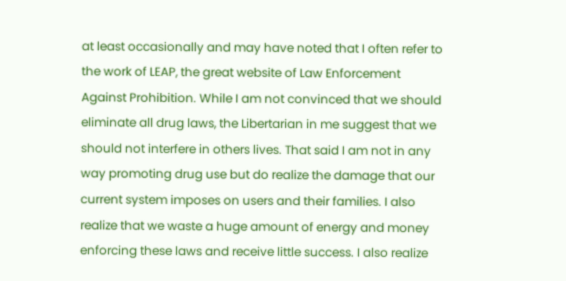at least occasionally and may have noted that I often refer to the work of LEAP, the great website of Law Enforcement Against Prohibition. While I am not convinced that we should eliminate all drug laws, the Libertarian in me suggest that we should not interfere in others lives. That said I am not in any way promoting drug use but do realize the damage that our current system imposes on users and their families. I also realize that we waste a huge amount of energy and money enforcing these laws and receive little success. I also realize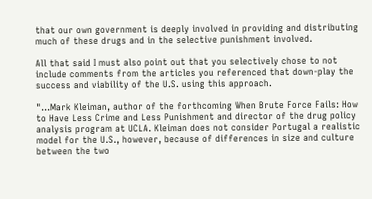that our own government is deeply involved in providing and distributing much of these drugs and in the selective punishment involved.

All that said I must also point out that you selectively chose to not include comments from the articles you referenced that down-play the success and viability of the U.S. using this approach.

"...Mark Kleiman, author of the forthcoming When Brute Force Fails: How to Have Less Crime and Less Punishment and director of the drug policy analysis program at UCLA. Kleiman does not consider Portugal a realistic model for the U.S., however, because of differences in size and culture between the two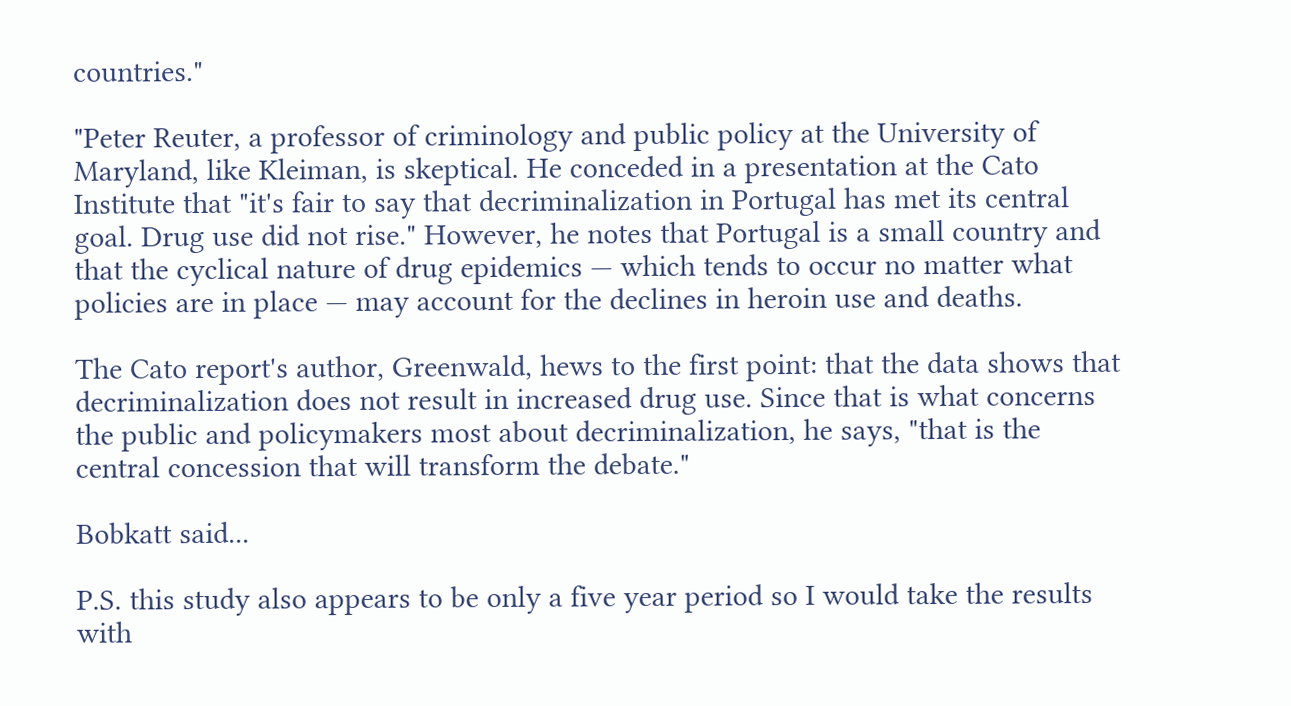countries."

"Peter Reuter, a professor of criminology and public policy at the University of Maryland, like Kleiman, is skeptical. He conceded in a presentation at the Cato Institute that "it's fair to say that decriminalization in Portugal has met its central goal. Drug use did not rise." However, he notes that Portugal is a small country and that the cyclical nature of drug epidemics — which tends to occur no matter what policies are in place — may account for the declines in heroin use and deaths.

The Cato report's author, Greenwald, hews to the first point: that the data shows that decriminalization does not result in increased drug use. Since that is what concerns the public and policymakers most about decriminalization, he says, "that is the central concession that will transform the debate."

Bobkatt said...

P.S. this study also appears to be only a five year period so I would take the results with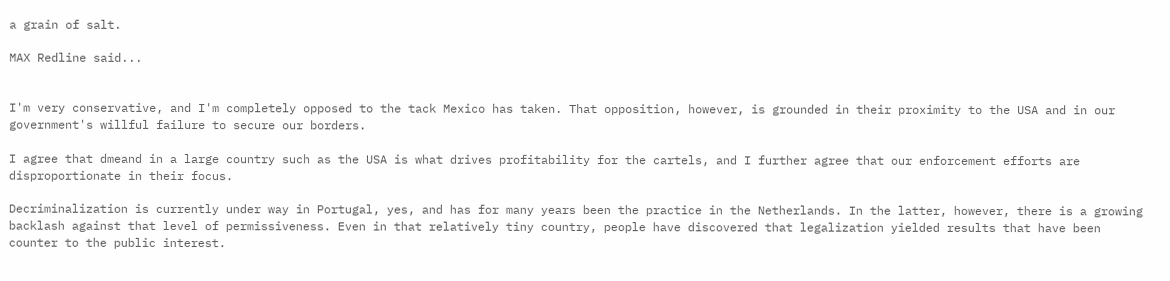a grain of salt.

MAX Redline said...


I'm very conservative, and I'm completely opposed to the tack Mexico has taken. That opposition, however, is grounded in their proximity to the USA and in our government's willful failure to secure our borders.

I agree that dmeand in a large country such as the USA is what drives profitability for the cartels, and I further agree that our enforcement efforts are disproportionate in their focus.

Decriminalization is currently under way in Portugal, yes, and has for many years been the practice in the Netherlands. In the latter, however, there is a growing backlash against that level of permissiveness. Even in that relatively tiny country, people have discovered that legalization yielded results that have been counter to the public interest.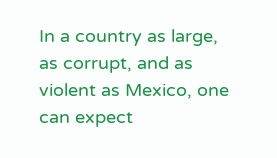In a country as large, as corrupt, and as violent as Mexico, one can expect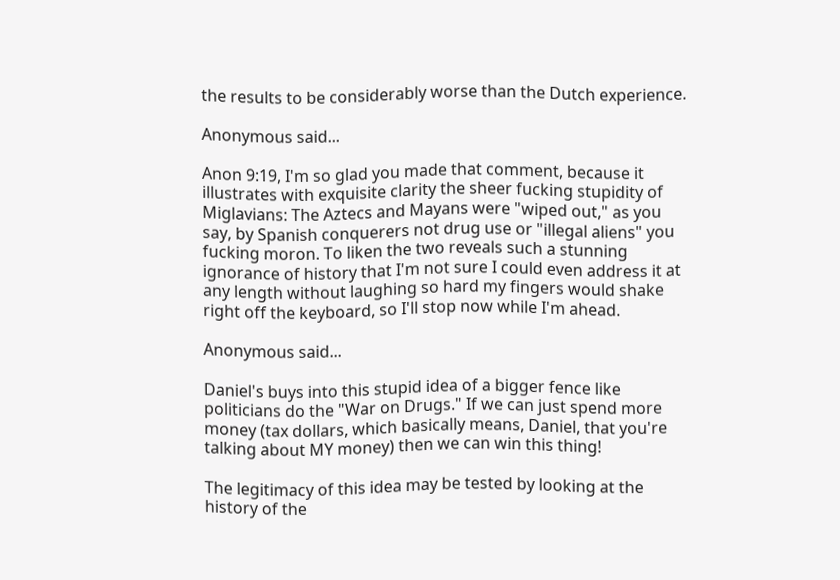the results to be considerably worse than the Dutch experience.

Anonymous said...

Anon 9:19, I'm so glad you made that comment, because it illustrates with exquisite clarity the sheer fucking stupidity of Miglavians: The Aztecs and Mayans were "wiped out," as you say, by Spanish conquerers not drug use or "illegal aliens" you fucking moron. To liken the two reveals such a stunning ignorance of history that I'm not sure I could even address it at any length without laughing so hard my fingers would shake right off the keyboard, so I'll stop now while I'm ahead.

Anonymous said...

Daniel's buys into this stupid idea of a bigger fence like politicians do the "War on Drugs." If we can just spend more money (tax dollars, which basically means, Daniel, that you're talking about MY money) then we can win this thing!

The legitimacy of this idea may be tested by looking at the history of the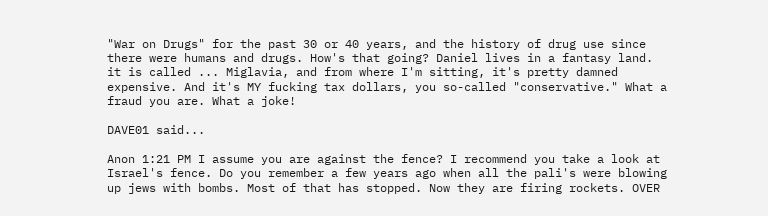"War on Drugs" for the past 30 or 40 years, and the history of drug use since there were humans and drugs. How's that going? Daniel lives in a fantasy land. it is called ... Miglavia, and from where I'm sitting, it's pretty damned expensive. And it's MY fucking tax dollars, you so-called "conservative." What a fraud you are. What a joke!

DAVE01 said...

Anon 1:21 PM I assume you are against the fence? I recommend you take a look at Israel's fence. Do you remember a few years ago when all the pali's were blowing up jews with bombs. Most of that has stopped. Now they are firing rockets. OVER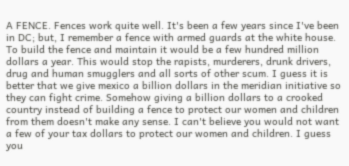A FENCE. Fences work quite well. It's been a few years since I've been in DC; but, I remember a fence with armed guards at the white house. To build the fence and maintain it would be a few hundred million dollars a year. This would stop the rapists, murderers, drunk drivers, drug and human smugglers and all sorts of other scum. I guess it is better that we give mexico a billion dollars in the meridian initiative so they can fight crime. Somehow giving a billion dollars to a crooked country instead of building a fence to protect our women and children from them doesn't make any sense. I can't believe you would not want a few of your tax dollars to protect our women and children. I guess you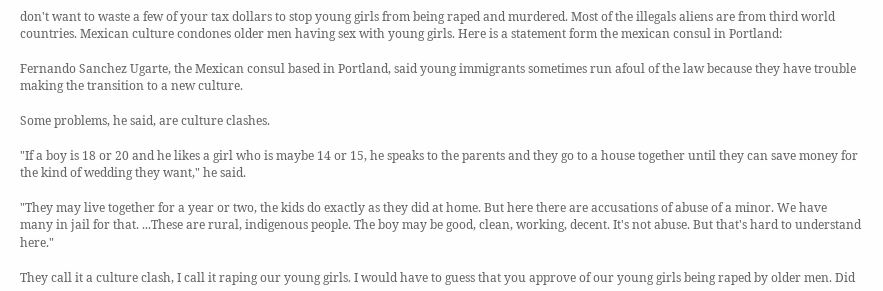don't want to waste a few of your tax dollars to stop young girls from being raped and murdered. Most of the illegals aliens are from third world countries. Mexican culture condones older men having sex with young girls. Here is a statement form the mexican consul in Portland:

Fernando Sanchez Ugarte, the Mexican consul based in Portland, said young immigrants sometimes run afoul of the law because they have trouble making the transition to a new culture.

Some problems, he said, are culture clashes.

"If a boy is 18 or 20 and he likes a girl who is maybe 14 or 15, he speaks to the parents and they go to a house together until they can save money for the kind of wedding they want," he said.

"They may live together for a year or two, the kids do exactly as they did at home. But here there are accusations of abuse of a minor. We have many in jail for that. ...These are rural, indigenous people. The boy may be good, clean, working, decent. It's not abuse. But that's hard to understand here."

They call it a culture clash, I call it raping our young girls. I would have to guess that you approve of our young girls being raped by older men. Did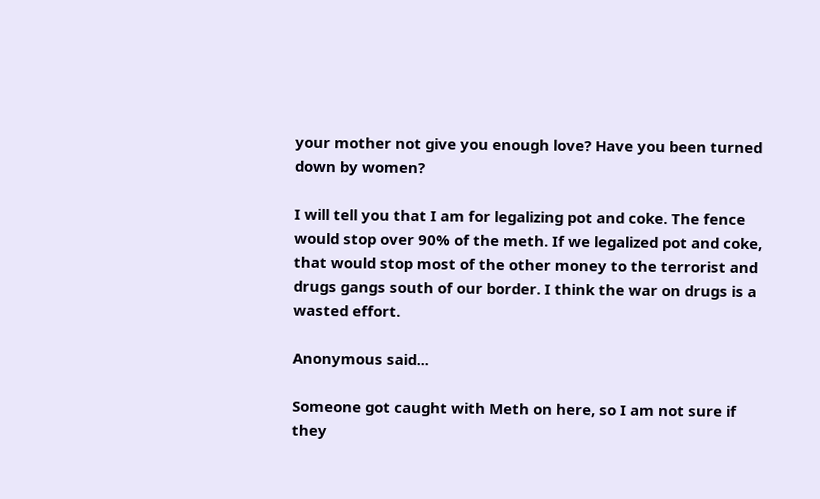your mother not give you enough love? Have you been turned down by women?

I will tell you that I am for legalizing pot and coke. The fence would stop over 90% of the meth. If we legalized pot and coke, that would stop most of the other money to the terrorist and drugs gangs south of our border. I think the war on drugs is a wasted effort.

Anonymous said...

Someone got caught with Meth on here, so I am not sure if they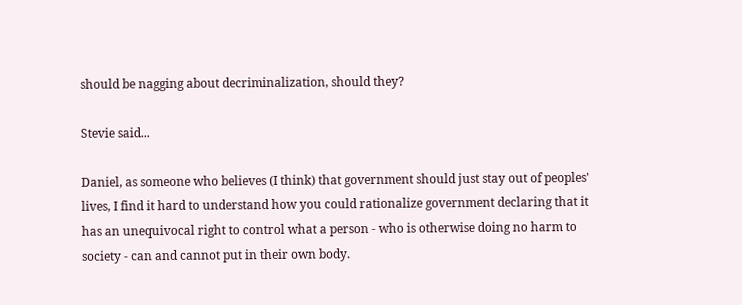should be nagging about decriminalization, should they?

Stevie said...

Daniel, as someone who believes (I think) that government should just stay out of peoples' lives, I find it hard to understand how you could rationalize government declaring that it has an unequivocal right to control what a person - who is otherwise doing no harm to society - can and cannot put in their own body.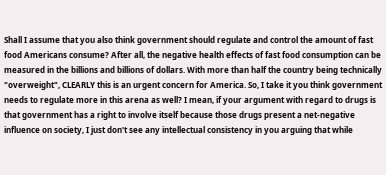Shall I assume that you also think government should regulate and control the amount of fast food Americans consume? After all, the negative health effects of fast food consumption can be measured in the billions and billions of dollars. With more than half the country being technically "overweight", CLEARLY this is an urgent concern for America. So, I take it you think government needs to regulate more in this arena as well? I mean, if your argument with regard to drugs is that government has a right to involve itself because those drugs present a net-negative influence on society, I just don't see any intellectual consistency in you arguing that while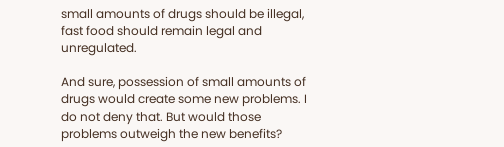small amounts of drugs should be illegal, fast food should remain legal and unregulated.

And sure, possession of small amounts of drugs would create some new problems. I do not deny that. But would those problems outweigh the new benefits?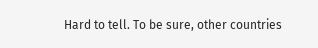Hard to tell. To be sure, other countries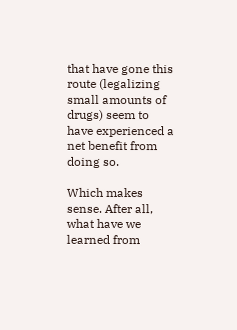that have gone this route (legalizing small amounts of drugs) seem to have experienced a net benefit from doing so.

Which makes sense. After all, what have we learned from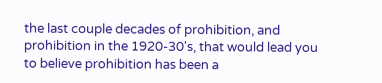the last couple decades of prohibition, and prohibition in the 1920-30's, that would lead you to believe prohibition has been a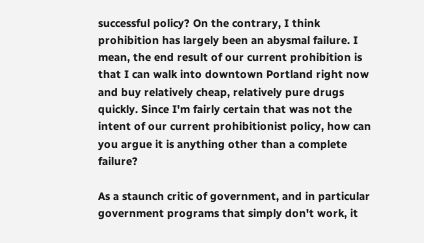successful policy? On the contrary, I think prohibition has largely been an abysmal failure. I mean, the end result of our current prohibition is that I can walk into downtown Portland right now and buy relatively cheap, relatively pure drugs quickly. Since I'm fairly certain that was not the intent of our current prohibitionist policy, how can you argue it is anything other than a complete failure?

As a staunch critic of government, and in particular government programs that simply don't work, it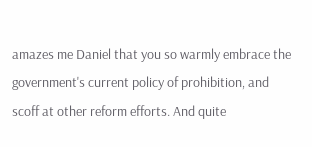amazes me Daniel that you so warmly embrace the government's current policy of prohibition, and scoff at other reform efforts. And quite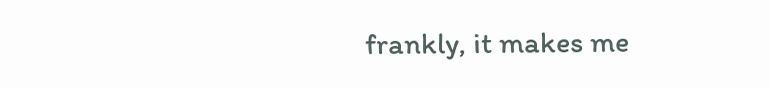frankly, it makes me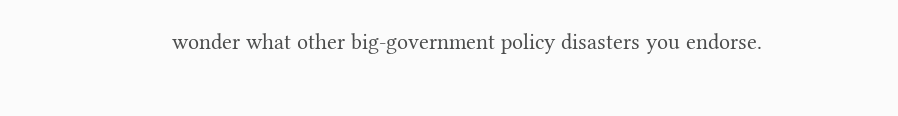wonder what other big-government policy disasters you endorse.